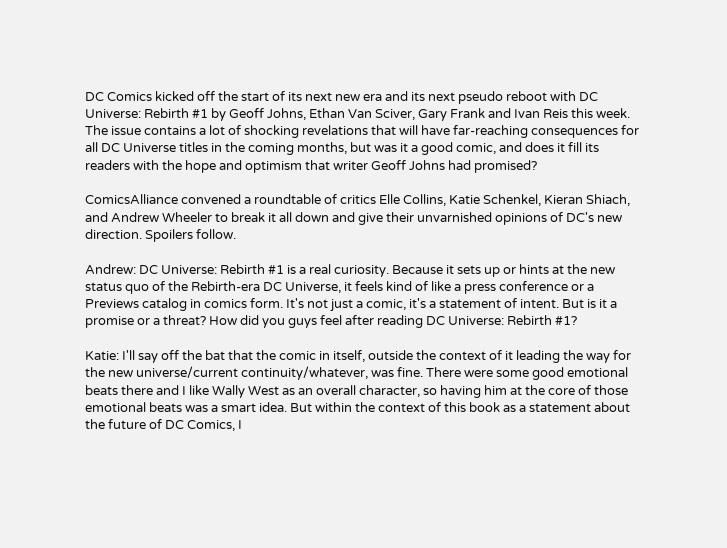DC Comics kicked off the start of its next new era and its next pseudo reboot with DC Universe: Rebirth #1 by Geoff Johns, Ethan Van Sciver, Gary Frank and Ivan Reis this week. The issue contains a lot of shocking revelations that will have far-reaching consequences for all DC Universe titles in the coming months, but was it a good comic, and does it fill its readers with the hope and optimism that writer Geoff Johns had promised?

ComicsAlliance convened a roundtable of critics Elle Collins, Katie Schenkel, Kieran Shiach, and Andrew Wheeler to break it all down and give their unvarnished opinions of DC's new direction. Spoilers follow.

Andrew: DC Universe: Rebirth #1 is a real curiosity. Because it sets up or hints at the new status quo of the Rebirth-era DC Universe, it feels kind of like a press conference or a Previews catalog in comics form. It's not just a comic, it's a statement of intent. But is it a promise or a threat? How did you guys feel after reading DC Universe: Rebirth #1?

Katie: I'll say off the bat that the comic in itself, outside the context of it leading the way for the new universe/current continuity/whatever, was fine. There were some good emotional beats there and I like Wally West as an overall character, so having him at the core of those emotional beats was a smart idea. But within the context of this book as a statement about the future of DC Comics, I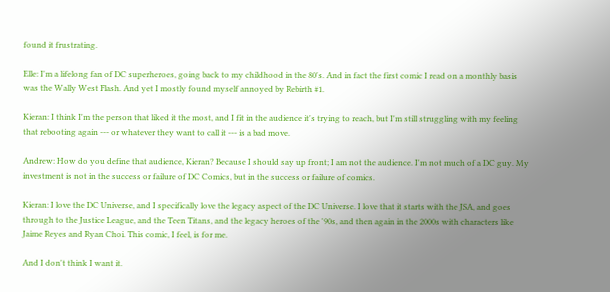found it frustrating.

Elle: I'm a lifelong fan of DC superheroes, going back to my childhood in the 80's. And in fact the first comic I read on a monthly basis was the Wally West Flash. And yet I mostly found myself annoyed by Rebirth #1.

Kieran: I think I'm the person that liked it the most, and I fit in the audience it's trying to reach, but I'm still struggling with my feeling that rebooting again --- or whatever they want to call it --- is a bad move.

Andrew: How do you define that audience, Kieran? Because I should say up front; I am not the audience. I'm not much of a DC guy. My investment is not in the success or failure of DC Comics, but in the success or failure of comics.

Kieran: I love the DC Universe, and I specifically love the legacy aspect of the DC Universe. I love that it starts with the JSA, and goes through to the Justice League, and the Teen Titans, and the legacy heroes of the '90s, and then again in the 2000s with characters like Jaime Reyes and Ryan Choi. This comic, I feel, is for me.

And I don't think I want it.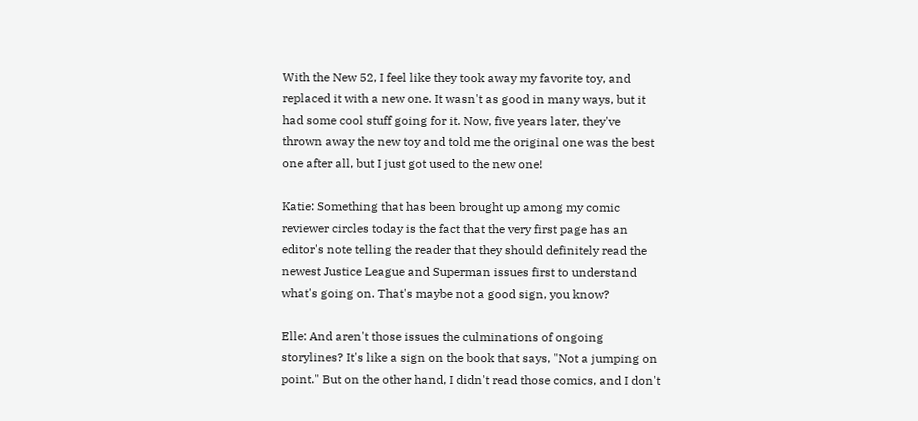With the New 52, I feel like they took away my favorite toy, and replaced it with a new one. It wasn't as good in many ways, but it had some cool stuff going for it. Now, five years later, they've thrown away the new toy and told me the original one was the best one after all, but I just got used to the new one!

Katie: Something that has been brought up among my comic reviewer circles today is the fact that the very first page has an editor's note telling the reader that they should definitely read the newest Justice League and Superman issues first to understand what's going on. That's maybe not a good sign, you know?

Elle: And aren't those issues the culminations of ongoing storylines? It's like a sign on the book that says, "Not a jumping on point." But on the other hand, I didn't read those comics, and I don't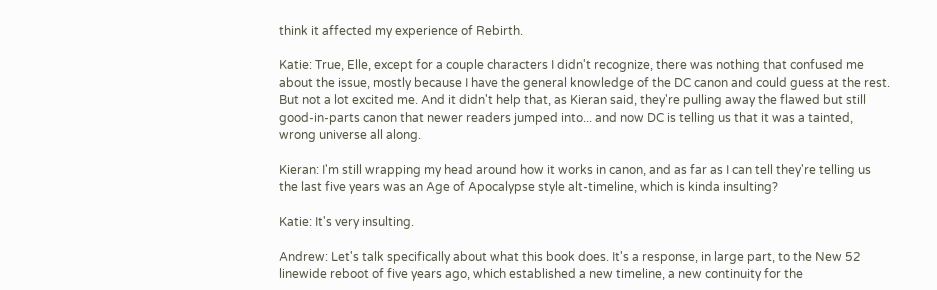think it affected my experience of Rebirth.

Katie: True, Elle, except for a couple characters I didn't recognize, there was nothing that confused me about the issue, mostly because I have the general knowledge of the DC canon and could guess at the rest. But not a lot excited me. And it didn't help that, as Kieran said, they're pulling away the flawed but still good-in-parts canon that newer readers jumped into... and now DC is telling us that it was a tainted, wrong universe all along.

Kieran: I'm still wrapping my head around how it works in canon, and as far as I can tell they're telling us the last five years was an Age of Apocalypse style alt-timeline, which is kinda insulting?

Katie: It's very insulting.

Andrew: Let's talk specifically about what this book does. It's a response, in large part, to the New 52 linewide reboot of five years ago, which established a new timeline, a new continuity for the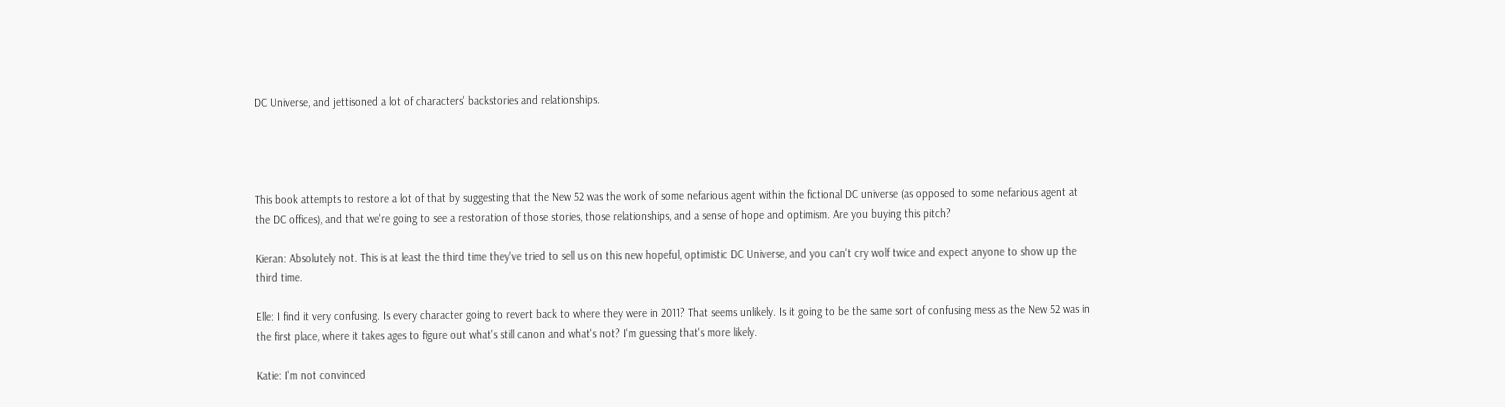DC Universe, and jettisoned a lot of characters' backstories and relationships.




This book attempts to restore a lot of that by suggesting that the New 52 was the work of some nefarious agent within the fictional DC universe (as opposed to some nefarious agent at the DC offices), and that we're going to see a restoration of those stories, those relationships, and a sense of hope and optimism. Are you buying this pitch?

Kieran: Absolutely not. This is at least the third time they've tried to sell us on this new hopeful, optimistic DC Universe, and you can't cry wolf twice and expect anyone to show up the third time.

Elle: I find it very confusing. Is every character going to revert back to where they were in 2011? That seems unlikely. Is it going to be the same sort of confusing mess as the New 52 was in the first place, where it takes ages to figure out what's still canon and what's not? I'm guessing that's more likely.

Katie: I'm not convinced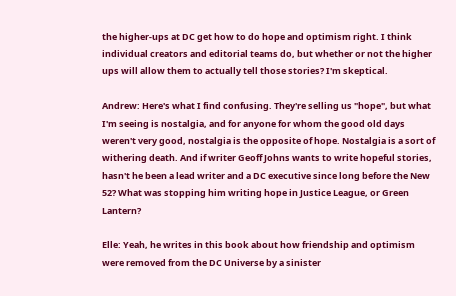the higher-ups at DC get how to do hope and optimism right. I think individual creators and editorial teams do, but whether or not the higher ups will allow them to actually tell those stories? I'm skeptical.

Andrew: Here's what I find confusing. They're selling us "hope", but what I'm seeing is nostalgia, and for anyone for whom the good old days weren't very good, nostalgia is the opposite of hope. Nostalgia is a sort of withering death. And if writer Geoff Johns wants to write hopeful stories, hasn't he been a lead writer and a DC executive since long before the New 52? What was stopping him writing hope in Justice League, or Green Lantern?

Elle: Yeah, he writes in this book about how friendship and optimism were removed from the DC Universe by a sinister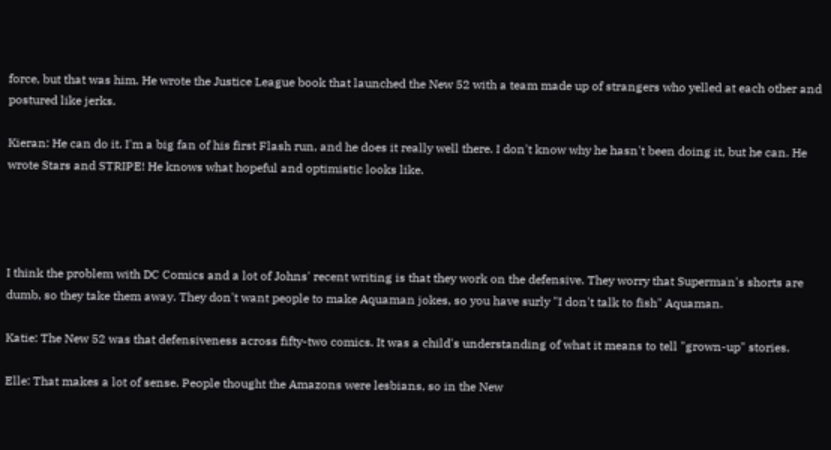force, but that was him. He wrote the Justice League book that launched the New 52 with a team made up of strangers who yelled at each other and postured like jerks.

Kieran: He can do it. I'm a big fan of his first Flash run, and he does it really well there. I don't know why he hasn't been doing it, but he can. He wrote Stars and STRIPE! He knows what hopeful and optimistic looks like.




I think the problem with DC Comics and a lot of Johns' recent writing is that they work on the defensive. They worry that Superman's shorts are dumb, so they take them away. They don't want people to make Aquaman jokes, so you have surly "I don't talk to fish" Aquaman.

Katie: The New 52 was that defensiveness across fifty-two comics. It was a child's understanding of what it means to tell "grown-up" stories.

Elle: That makes a lot of sense. People thought the Amazons were lesbians, so in the New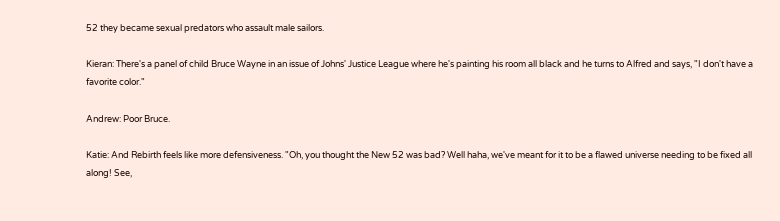52 they became sexual predators who assault male sailors.

Kieran: There's a panel of child Bruce Wayne in an issue of Johns' Justice League where he's painting his room all black and he turns to Alfred and says, "I don't have a favorite color."

Andrew: Poor Bruce.

Katie: And Rebirth feels like more defensiveness. "Oh, you thought the New 52 was bad? Well haha, we've meant for it to be a flawed universe needing to be fixed all along! See,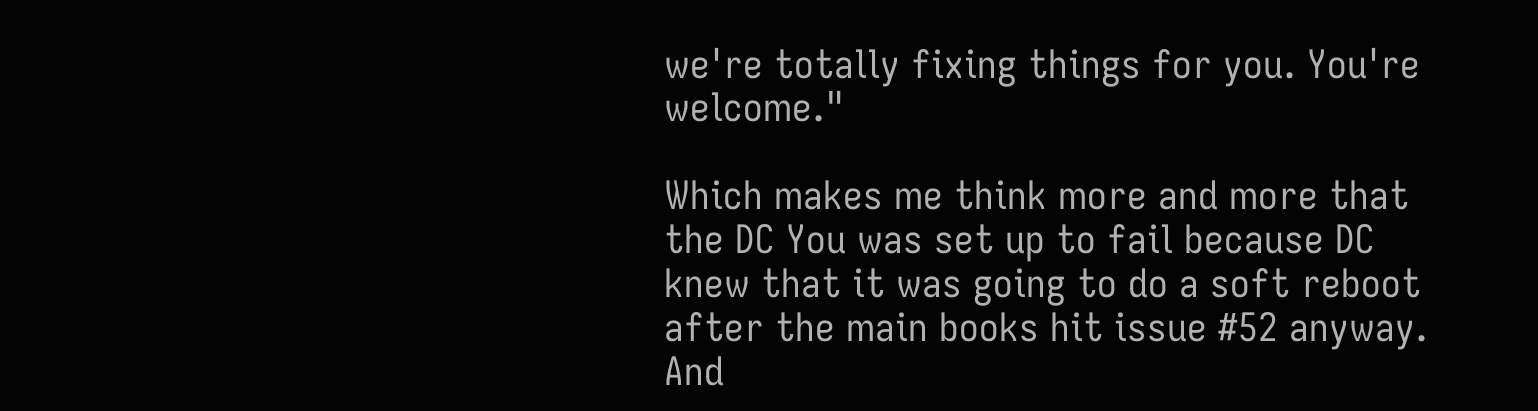we're totally fixing things for you. You're welcome."

Which makes me think more and more that the DC You was set up to fail because DC knew that it was going to do a soft reboot after the main books hit issue #52 anyway. And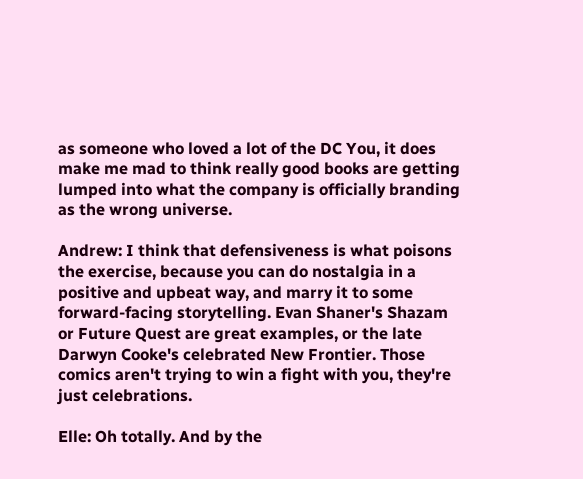as someone who loved a lot of the DC You, it does make me mad to think really good books are getting lumped into what the company is officially branding as the wrong universe.

Andrew: I think that defensiveness is what poisons the exercise, because you can do nostalgia in a positive and upbeat way, and marry it to some forward-facing storytelling. Evan Shaner's Shazam or Future Quest are great examples, or the late Darwyn Cooke's celebrated New Frontier. Those comics aren't trying to win a fight with you, they're just celebrations.

Elle: Oh totally. And by the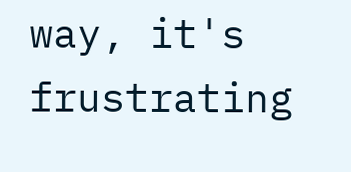way, it's frustrating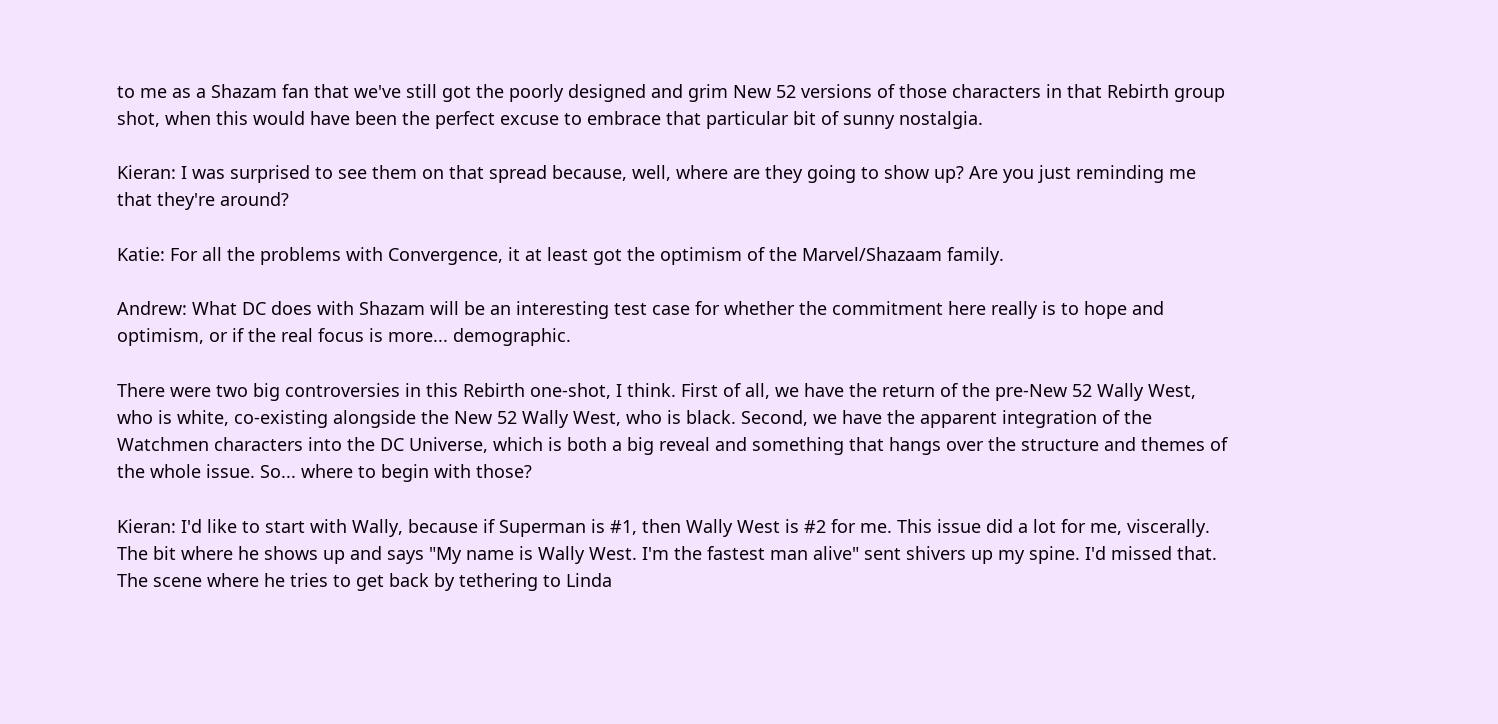to me as a Shazam fan that we've still got the poorly designed and grim New 52 versions of those characters in that Rebirth group shot, when this would have been the perfect excuse to embrace that particular bit of sunny nostalgia.

Kieran: I was surprised to see them on that spread because, well, where are they going to show up? Are you just reminding me that they're around?

Katie: For all the problems with Convergence, it at least got the optimism of the Marvel/Shazaam family.

Andrew: What DC does with Shazam will be an interesting test case for whether the commitment here really is to hope and optimism, or if the real focus is more... demographic.

There were two big controversies in this Rebirth one-shot, I think. First of all, we have the return of the pre-New 52 Wally West, who is white, co-existing alongside the New 52 Wally West, who is black. Second, we have the apparent integration of the Watchmen characters into the DC Universe, which is both a big reveal and something that hangs over the structure and themes of the whole issue. So... where to begin with those?

Kieran: I'd like to start with Wally, because if Superman is #1, then Wally West is #2 for me. This issue did a lot for me, viscerally. The bit where he shows up and says "My name is Wally West. I'm the fastest man alive" sent shivers up my spine. I'd missed that. The scene where he tries to get back by tethering to Linda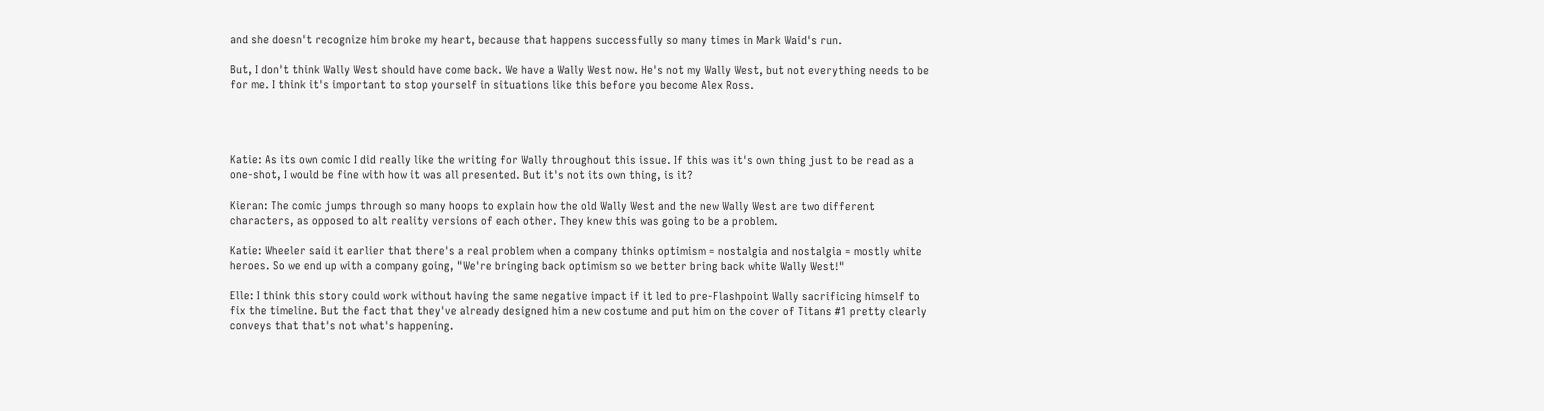and she doesn't recognize him broke my heart, because that happens successfully so many times in Mark Waid's run.

But, I don't think Wally West should have come back. We have a Wally West now. He's not my Wally West, but not everything needs to be for me. I think it's important to stop yourself in situations like this before you become Alex Ross.




Katie: As its own comic I did really like the writing for Wally throughout this issue. If this was it's own thing just to be read as a one-shot, I would be fine with how it was all presented. But it's not its own thing, is it?

Kieran: The comic jumps through so many hoops to explain how the old Wally West and the new Wally West are two different characters, as opposed to alt reality versions of each other. They knew this was going to be a problem.

Katie: Wheeler said it earlier that there's a real problem when a company thinks optimism = nostalgia and nostalgia = mostly white heroes. So we end up with a company going, "We're bringing back optimism so we better bring back white Wally West!"

Elle: I think this story could work without having the same negative impact if it led to pre-Flashpoint Wally sacrificing himself to fix the timeline. But the fact that they've already designed him a new costume and put him on the cover of Titans #1 pretty clearly conveys that that's not what's happening.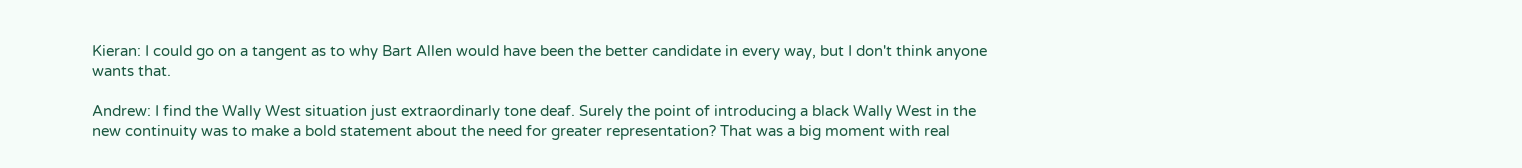Kieran: I could go on a tangent as to why Bart Allen would have been the better candidate in every way, but I don't think anyone wants that.

Andrew: I find the Wally West situation just extraordinarly tone deaf. Surely the point of introducing a black Wally West in the new continuity was to make a bold statement about the need for greater representation? That was a big moment with real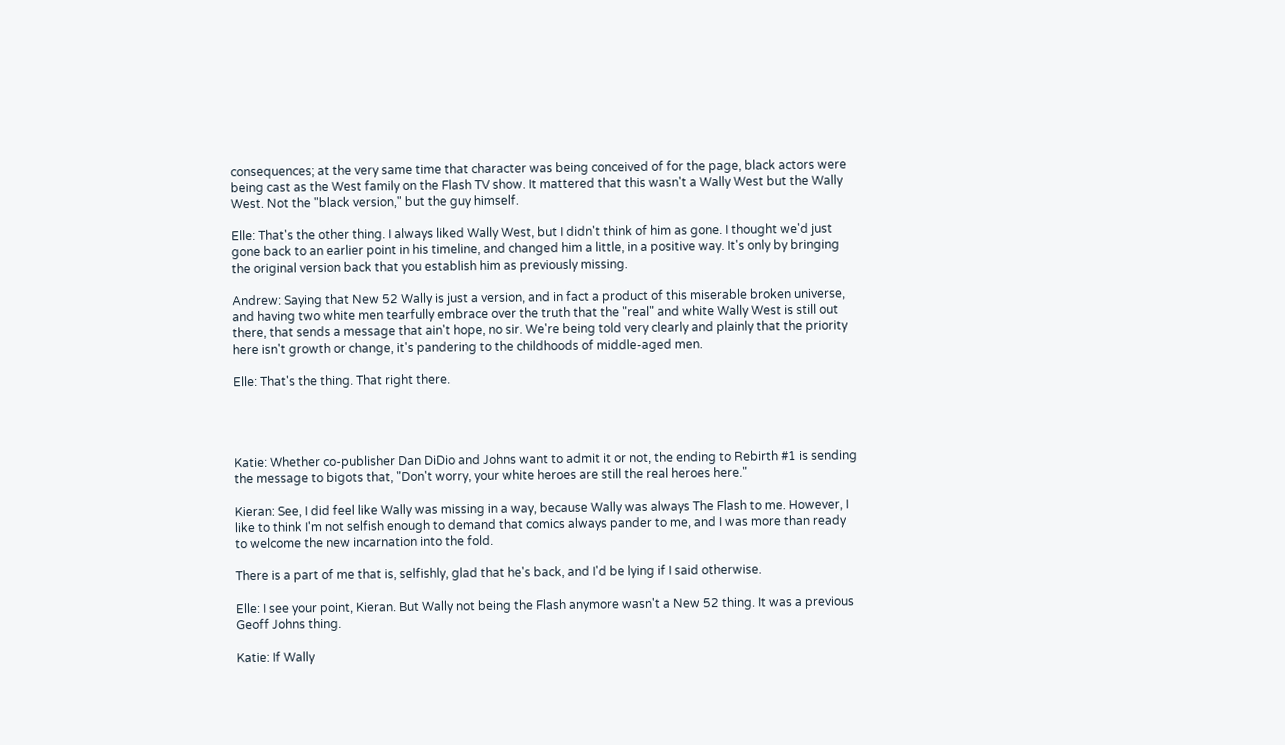consequences; at the very same time that character was being conceived of for the page, black actors were being cast as the West family on the Flash TV show. It mattered that this wasn't a Wally West but the Wally West. Not the "black version," but the guy himself.

Elle: That's the other thing. I always liked Wally West, but I didn't think of him as gone. I thought we'd just gone back to an earlier point in his timeline, and changed him a little, in a positive way. It's only by bringing the original version back that you establish him as previously missing.

Andrew: Saying that New 52 Wally is just a version, and in fact a product of this miserable broken universe, and having two white men tearfully embrace over the truth that the "real" and white Wally West is still out there, that sends a message that ain't hope, no sir. We're being told very clearly and plainly that the priority here isn't growth or change, it's pandering to the childhoods of middle-aged men.

Elle: That's the thing. That right there.




Katie: Whether co-publisher Dan DiDio and Johns want to admit it or not, the ending to Rebirth #1 is sending the message to bigots that, "Don't worry, your white heroes are still the real heroes here."

Kieran: See, I did feel like Wally was missing in a way, because Wally was always The Flash to me. However, I like to think I'm not selfish enough to demand that comics always pander to me, and I was more than ready to welcome the new incarnation into the fold.

There is a part of me that is, selfishly, glad that he's back, and I'd be lying if I said otherwise.

Elle: I see your point, Kieran. But Wally not being the Flash anymore wasn't a New 52 thing. It was a previous Geoff Johns thing.

Katie: If Wally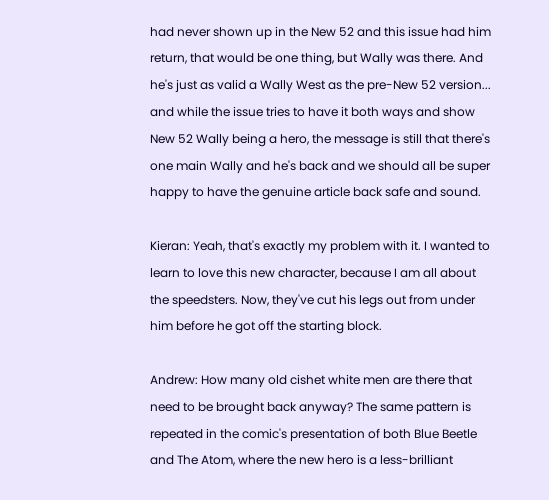had never shown up in the New 52 and this issue had him return, that would be one thing, but Wally was there. And he's just as valid a Wally West as the pre-New 52 version... and while the issue tries to have it both ways and show New 52 Wally being a hero, the message is still that there's one main Wally and he's back and we should all be super happy to have the genuine article back safe and sound.

Kieran: Yeah, that's exactly my problem with it. I wanted to learn to love this new character, because I am all about the speedsters. Now, they've cut his legs out from under him before he got off the starting block.

Andrew: How many old cishet white men are there that need to be brought back anyway? The same pattern is repeated in the comic's presentation of both Blue Beetle and The Atom, where the new hero is a less-brilliant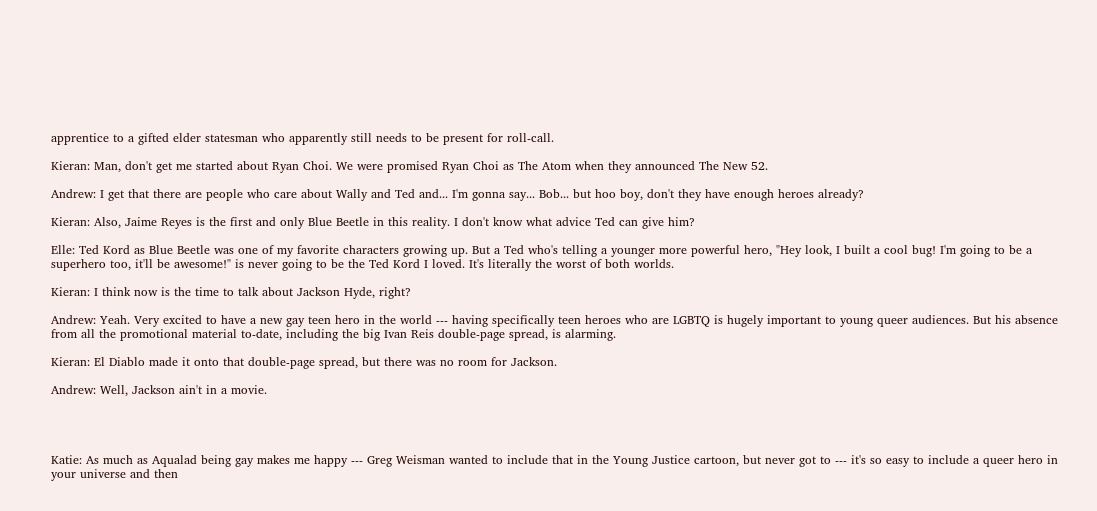apprentice to a gifted elder statesman who apparently still needs to be present for roll-call.

Kieran: Man, don't get me started about Ryan Choi. We were promised Ryan Choi as The Atom when they announced The New 52.

Andrew: I get that there are people who care about Wally and Ted and... I'm gonna say... Bob... but hoo boy, don't they have enough heroes already?

Kieran: Also, Jaime Reyes is the first and only Blue Beetle in this reality. I don't know what advice Ted can give him?

Elle: Ted Kord as Blue Beetle was one of my favorite characters growing up. But a Ted who's telling a younger more powerful hero, "Hey look, I built a cool bug! I'm going to be a superhero too, it'll be awesome!" is never going to be the Ted Kord I loved. It's literally the worst of both worlds.

Kieran: I think now is the time to talk about Jackson Hyde, right?

Andrew: Yeah. Very excited to have a new gay teen hero in the world --- having specifically teen heroes who are LGBTQ is hugely important to young queer audiences. But his absence from all the promotional material to-date, including the big Ivan Reis double-page spread, is alarming.

Kieran: El Diablo made it onto that double-page spread, but there was no room for Jackson.

Andrew: Well, Jackson ain't in a movie.




Katie: As much as Aqualad being gay makes me happy --- Greg Weisman wanted to include that in the Young Justice cartoon, but never got to --- it's so easy to include a queer hero in your universe and then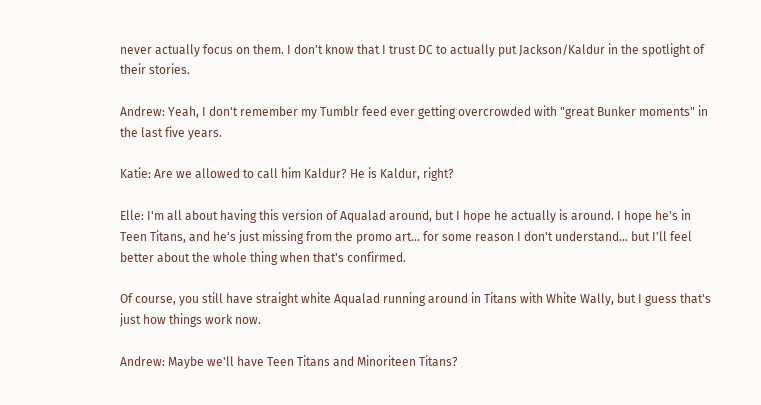never actually focus on them. I don't know that I trust DC to actually put Jackson/Kaldur in the spotlight of their stories.

Andrew: Yeah, I don't remember my Tumblr feed ever getting overcrowded with "great Bunker moments" in the last five years.

Katie: Are we allowed to call him Kaldur? He is Kaldur, right?

Elle: I'm all about having this version of Aqualad around, but I hope he actually is around. I hope he's in Teen Titans, and he's just missing from the promo art... for some reason I don't understand... but I'll feel better about the whole thing when that's confirmed.

Of course, you still have straight white Aqualad running around in Titans with White Wally, but I guess that's just how things work now.

Andrew: Maybe we'll have Teen Titans and Minoriteen Titans?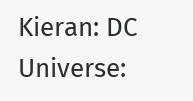Kieran: DC Universe: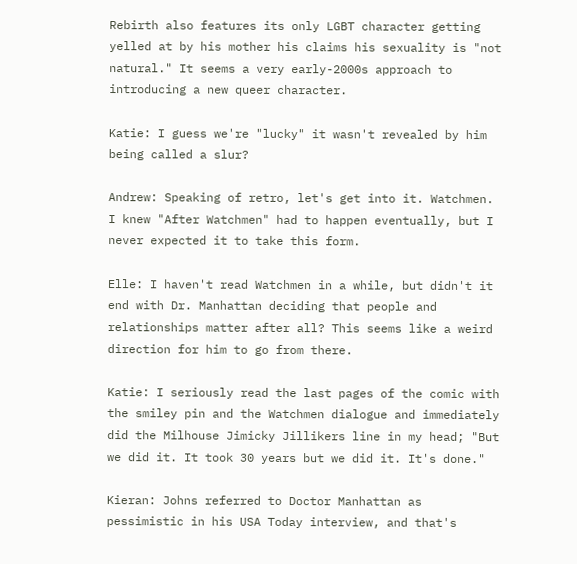Rebirth also features its only LGBT character getting yelled at by his mother his claims his sexuality is "not natural." It seems a very early-2000s approach to introducing a new queer character.

Katie: I guess we're "lucky" it wasn't revealed by him being called a slur?

Andrew: Speaking of retro, let's get into it. Watchmen. I knew "After Watchmen" had to happen eventually, but I never expected it to take this form.

Elle: I haven't read Watchmen in a while, but didn't it end with Dr. Manhattan deciding that people and relationships matter after all? This seems like a weird direction for him to go from there.

Katie: I seriously read the last pages of the comic with the smiley pin and the Watchmen dialogue and immediately did the Milhouse Jimicky Jillikers line in my head; "But we did it. It took 30 years but we did it. It's done."

Kieran: Johns referred to Doctor Manhattan as pessimistic in his USA Today interview, and that's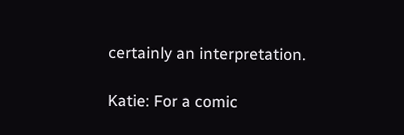certainly an interpretation.

Katie: For a comic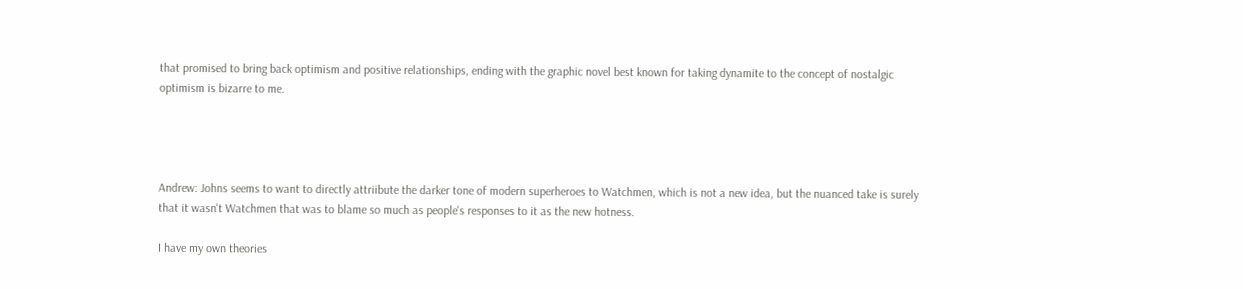that promised to bring back optimism and positive relationships, ending with the graphic novel best known for taking dynamite to the concept of nostalgic optimism is bizarre to me.




Andrew: Johns seems to want to directly attriibute the darker tone of modern superheroes to Watchmen, which is not a new idea, but the nuanced take is surely that it wasn't Watchmen that was to blame so much as people's responses to it as the new hotness.

I have my own theories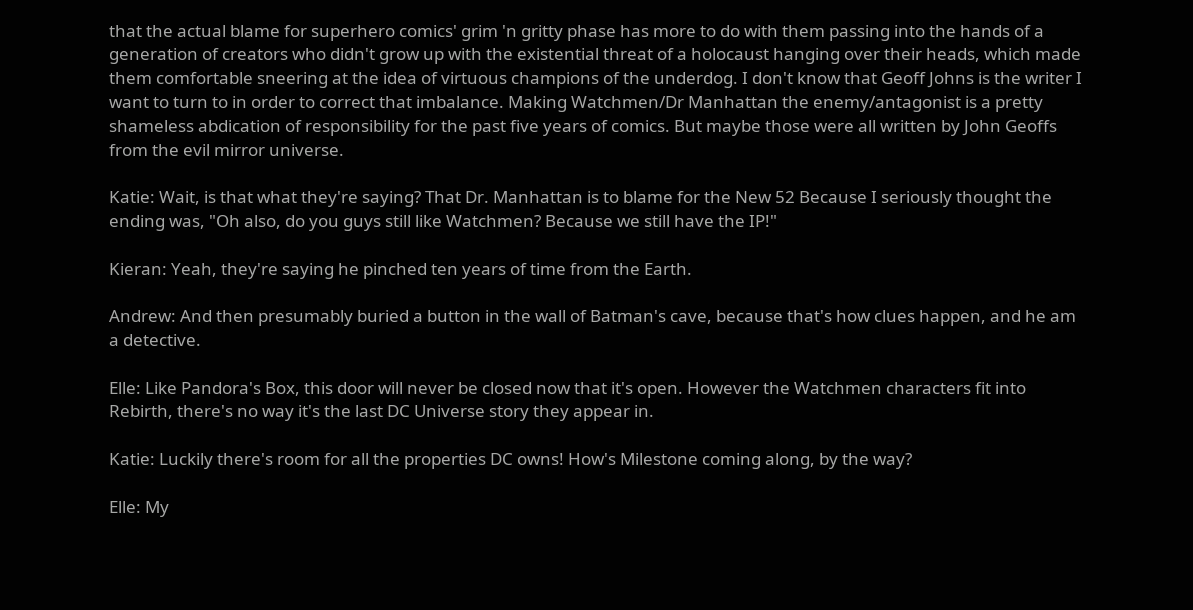that the actual blame for superhero comics' grim 'n gritty phase has more to do with them passing into the hands of a generation of creators who didn't grow up with the existential threat of a holocaust hanging over their heads, which made them comfortable sneering at the idea of virtuous champions of the underdog. I don't know that Geoff Johns is the writer I want to turn to in order to correct that imbalance. Making Watchmen/Dr Manhattan the enemy/antagonist is a pretty shameless abdication of responsibility for the past five years of comics. But maybe those were all written by John Geoffs from the evil mirror universe.

Katie: Wait, is that what they're saying? That Dr. Manhattan is to blame for the New 52 Because I seriously thought the ending was, "Oh also, do you guys still like Watchmen? Because we still have the IP!"

Kieran: Yeah, they're saying he pinched ten years of time from the Earth.

Andrew: And then presumably buried a button in the wall of Batman's cave, because that's how clues happen, and he am a detective.

Elle: Like Pandora's Box, this door will never be closed now that it's open. However the Watchmen characters fit into Rebirth, there's no way it's the last DC Universe story they appear in.

Katie: Luckily there's room for all the properties DC owns! How's Milestone coming along, by the way?

Elle: My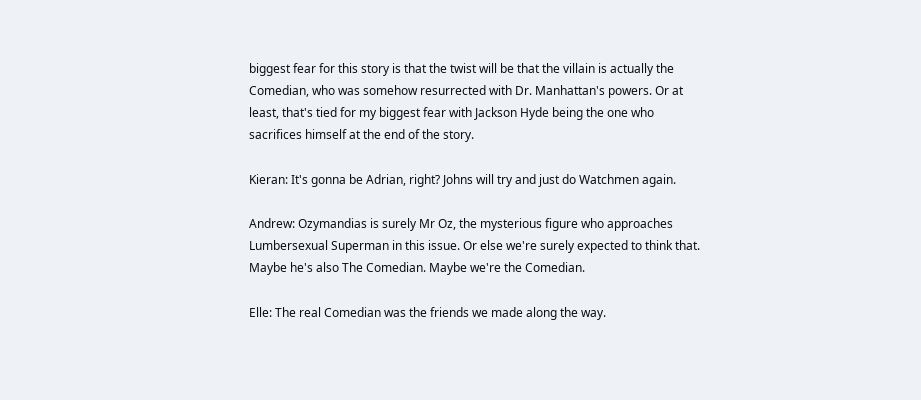biggest fear for this story is that the twist will be that the villain is actually the Comedian, who was somehow resurrected with Dr. Manhattan's powers. Or at least, that's tied for my biggest fear with Jackson Hyde being the one who sacrifices himself at the end of the story.

Kieran: It's gonna be Adrian, right? Johns will try and just do Watchmen again.

Andrew: Ozymandias is surely Mr Oz, the mysterious figure who approaches Lumbersexual Superman in this issue. Or else we're surely expected to think that. Maybe he's also The Comedian. Maybe we're the Comedian.

Elle: The real Comedian was the friends we made along the way.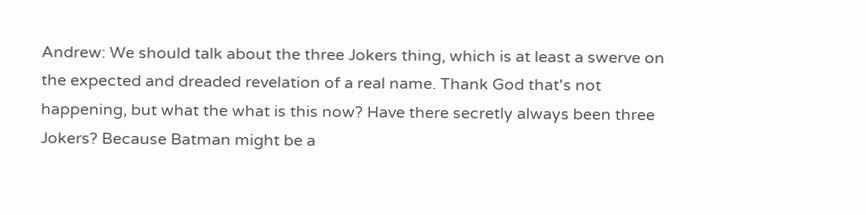Andrew: We should talk about the three Jokers thing, which is at least a swerve on the expected and dreaded revelation of a real name. Thank God that's not happening, but what the what is this now? Have there secretly always been three Jokers? Because Batman might be a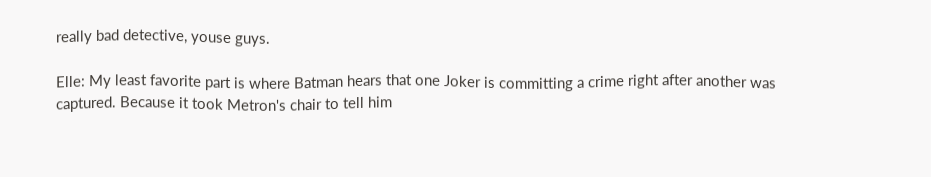really bad detective, youse guys.

Elle: My least favorite part is where Batman hears that one Joker is committing a crime right after another was captured. Because it took Metron's chair to tell him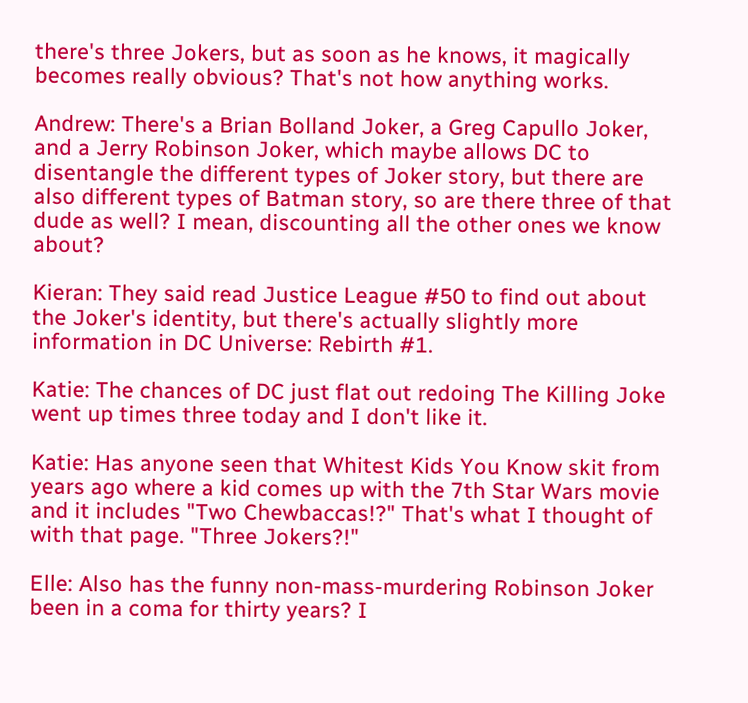there's three Jokers, but as soon as he knows, it magically becomes really obvious? That's not how anything works.

Andrew: There's a Brian Bolland Joker, a Greg Capullo Joker, and a Jerry Robinson Joker, which maybe allows DC to disentangle the different types of Joker story, but there are also different types of Batman story, so are there three of that dude as well? I mean, discounting all the other ones we know about?

Kieran: They said read Justice League #50 to find out about the Joker's identity, but there's actually slightly more information in DC Universe: Rebirth #1.

Katie: The chances of DC just flat out redoing The Killing Joke went up times three today and I don't like it.

Katie: Has anyone seen that Whitest Kids You Know skit from years ago where a kid comes up with the 7th Star Wars movie and it includes "Two Chewbaccas!?" That's what I thought of with that page. "Three Jokers?!"

Elle: Also has the funny non-mass-murdering Robinson Joker been in a coma for thirty years? I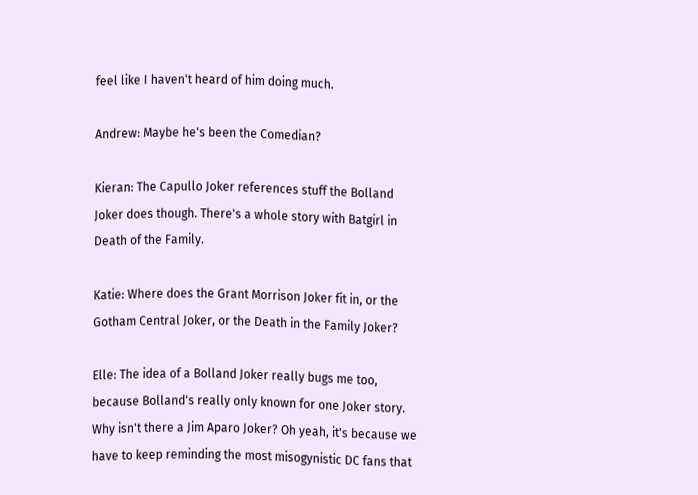feel like I haven't heard of him doing much.

Andrew: Maybe he's been the Comedian?

Kieran: The Capullo Joker references stuff the Bolland Joker does though. There's a whole story with Batgirl in Death of the Family.

Katie: Where does the Grant Morrison Joker fit in, or the Gotham Central Joker, or the Death in the Family Joker?

Elle: The idea of a Bolland Joker really bugs me too, because Bolland's really only known for one Joker story. Why isn't there a Jim Aparo Joker? Oh yeah, it's because we have to keep reminding the most misogynistic DC fans that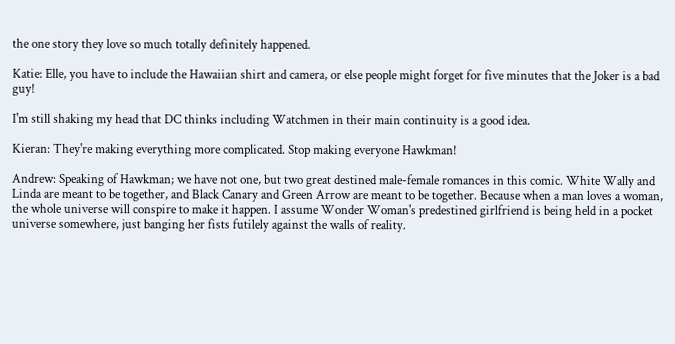the one story they love so much totally definitely happened.

Katie: Elle, you have to include the Hawaiian shirt and camera, or else people might forget for five minutes that the Joker is a bad guy!

I'm still shaking my head that DC thinks including Watchmen in their main continuity is a good idea.

Kieran: They're making everything more complicated. Stop making everyone Hawkman!

Andrew: Speaking of Hawkman; we have not one, but two great destined male-female romances in this comic. White Wally and Linda are meant to be together, and Black Canary and Green Arrow are meant to be together. Because when a man loves a woman, the whole universe will conspire to make it happen. I assume Wonder Woman's predestined girlfriend is being held in a pocket universe somewhere, just banging her fists futilely against the walls of reality.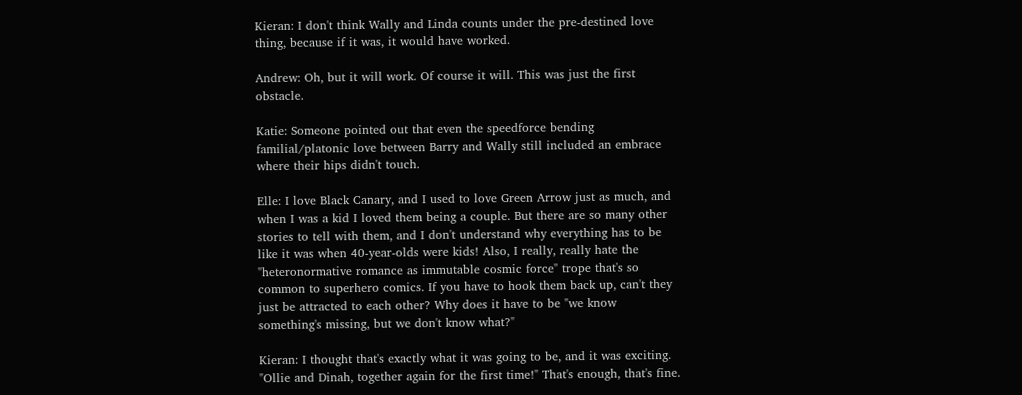Kieran: I don't think Wally and Linda counts under the pre-destined love thing, because if it was, it would have worked.

Andrew: Oh, but it will work. Of course it will. This was just the first obstacle.

Katie: Someone pointed out that even the speedforce bending familial/platonic love between Barry and Wally still included an embrace where their hips didn't touch.

Elle: I love Black Canary, and I used to love Green Arrow just as much, and when I was a kid I loved them being a couple. But there are so many other stories to tell with them, and I don't understand why everything has to be like it was when 40-year-olds were kids! Also, I really, really hate the "heteronormative romance as immutable cosmic force" trope that's so common to superhero comics. If you have to hook them back up, can't they just be attracted to each other? Why does it have to be "we know something's missing, but we don't know what?"

Kieran: I thought that's exactly what it was going to be, and it was exciting. "Ollie and Dinah, together again for the first time!" That's enough, that's fine.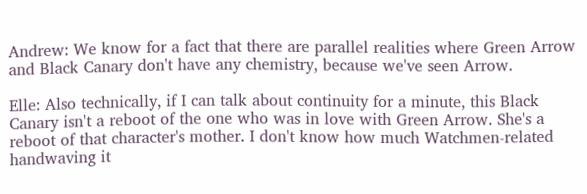Andrew: We know for a fact that there are parallel realities where Green Arrow and Black Canary don't have any chemistry, because we've seen Arrow.

Elle: Also technically, if I can talk about continuity for a minute, this Black Canary isn't a reboot of the one who was in love with Green Arrow. She's a reboot of that character's mother. I don't know how much Watchmen-related handwaving it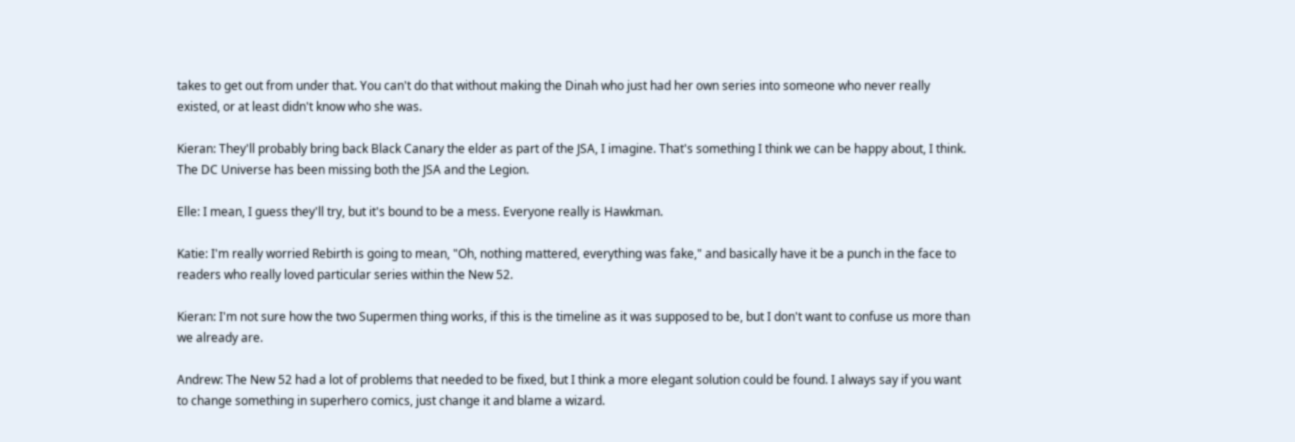takes to get out from under that. You can't do that without making the Dinah who just had her own series into someone who never really existed, or at least didn't know who she was.

Kieran: They'll probably bring back Black Canary the elder as part of the JSA, I imagine. That's something I think we can be happy about, I think. The DC Universe has been missing both the JSA and the Legion.

Elle: I mean, I guess they'll try, but it's bound to be a mess. Everyone really is Hawkman.

Katie: I'm really worried Rebirth is going to mean, "Oh, nothing mattered, everything was fake," and basically have it be a punch in the face to readers who really loved particular series within the New 52.

Kieran: I'm not sure how the two Supermen thing works, if this is the timeline as it was supposed to be, but I don't want to confuse us more than we already are.

Andrew: The New 52 had a lot of problems that needed to be fixed, but I think a more elegant solution could be found. I always say if you want to change something in superhero comics, just change it and blame a wizard.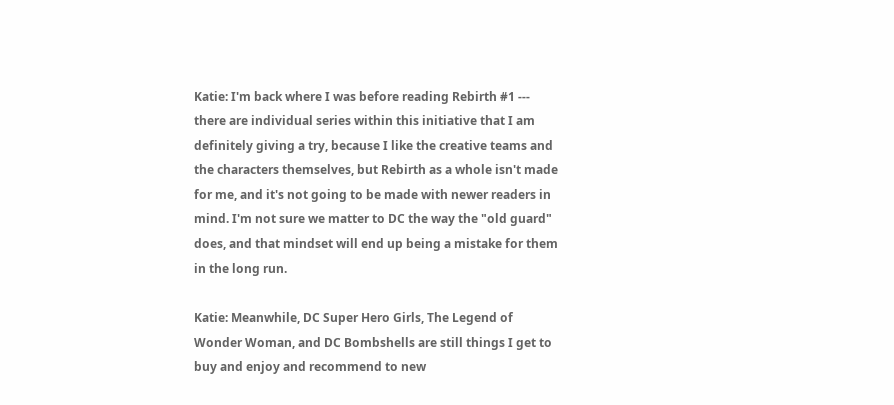Katie: I'm back where I was before reading Rebirth #1 --- there are individual series within this initiative that I am definitely giving a try, because I like the creative teams and the characters themselves, but Rebirth as a whole isn't made for me, and it's not going to be made with newer readers in mind. I'm not sure we matter to DC the way the "old guard" does, and that mindset will end up being a mistake for them in the long run.

Katie: Meanwhile, DC Super Hero Girls, The Legend of Wonder Woman, and DC Bombshells are still things I get to buy and enjoy and recommend to new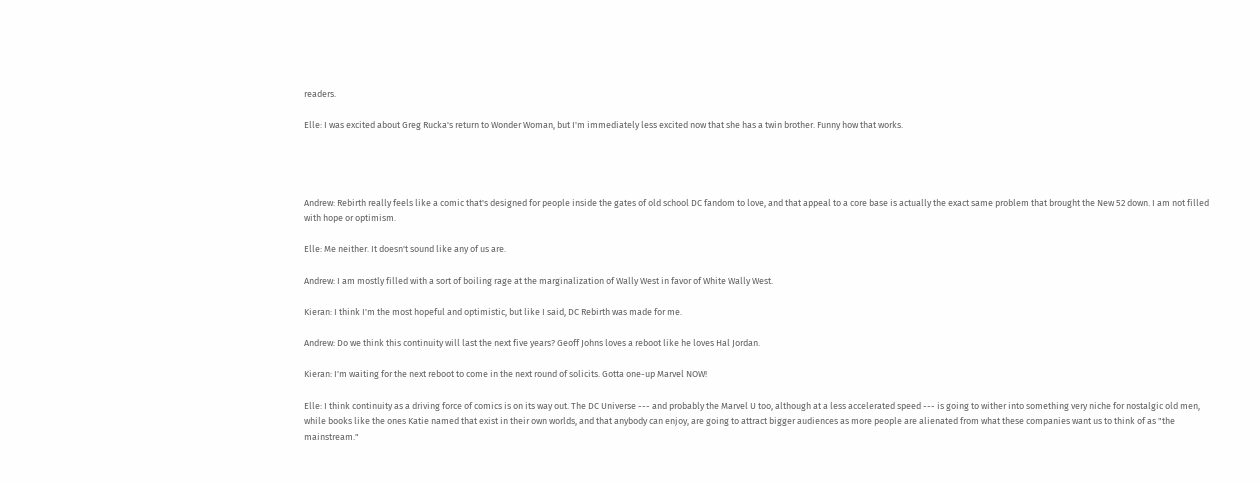readers.

Elle: I was excited about Greg Rucka's return to Wonder Woman, but I'm immediately less excited now that she has a twin brother. Funny how that works.




Andrew: Rebirth really feels like a comic that's designed for people inside the gates of old school DC fandom to love, and that appeal to a core base is actually the exact same problem that brought the New 52 down. I am not filled with hope or optimism.

Elle: Me neither. It doesn't sound like any of us are.

Andrew: I am mostly filled with a sort of boiling rage at the marginalization of Wally West in favor of White Wally West.

Kieran: I think I'm the most hopeful and optimistic, but like I said, DC Rebirth was made for me.

Andrew: Do we think this continuity will last the next five years? Geoff Johns loves a reboot like he loves Hal Jordan.

Kieran: I'm waiting for the next reboot to come in the next round of solicits. Gotta one-up Marvel NOW!

Elle: I think continuity as a driving force of comics is on its way out. The DC Universe --- and probably the Marvel U too, although at a less accelerated speed --- is going to wither into something very niche for nostalgic old men, while books like the ones Katie named that exist in their own worlds, and that anybody can enjoy, are going to attract bigger audiences as more people are alienated from what these companies want us to think of as "the mainstream."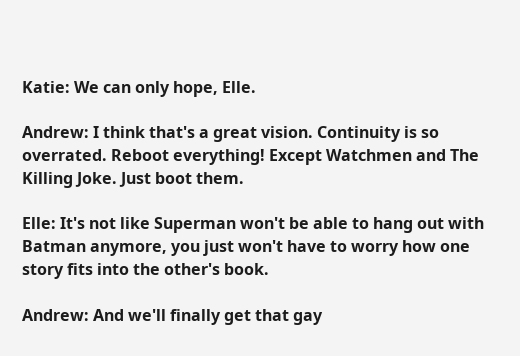Katie: We can only hope, Elle.

Andrew: I think that's a great vision. Continuity is so overrated. Reboot everything! Except Watchmen and The Killing Joke. Just boot them.

Elle: It's not like Superman won't be able to hang out with Batman anymore, you just won't have to worry how one story fits into the other's book.

Andrew: And we'll finally get that gay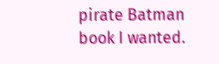pirate Batman book I wanted.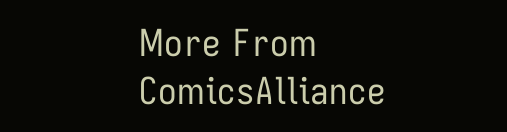More From ComicsAlliance